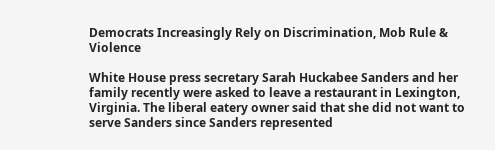Democrats Increasingly Rely on Discrimination, Mob Rule & Violence

White House press secretary Sarah Huckabee Sanders and her family recently were asked to leave a restaurant in Lexington, Virginia. The liberal eatery owner said that she did not want to serve Sanders since Sanders represented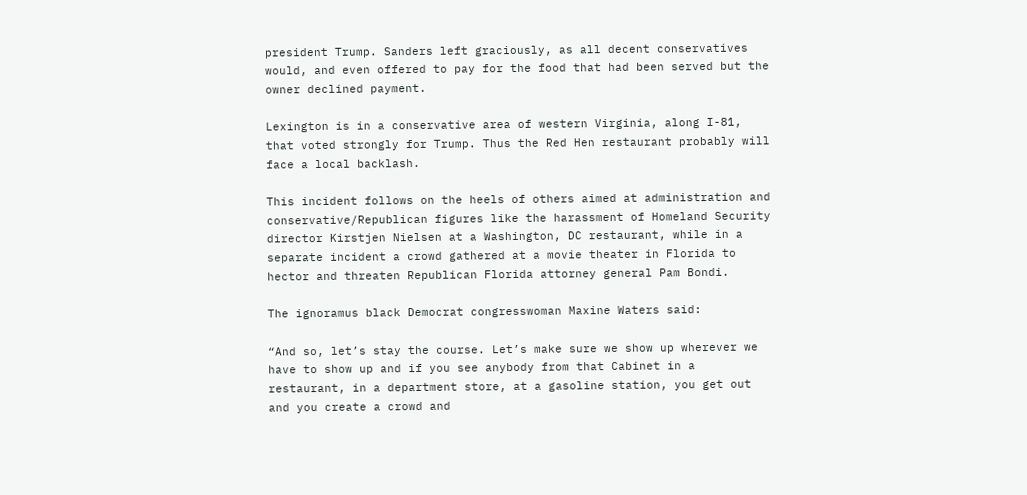president Trump. Sanders left graciously, as all decent conservatives would, and even offered to pay for the food that had been served but the owner declined payment.

Lexington is in a conservative area of western Virginia, along I-81, that voted strongly for Trump. Thus the Red Hen restaurant probably will face a local backlash.

This incident follows on the heels of others aimed at administration and conservative/Republican figures like the harassment of Homeland Security director Kirstjen Nielsen at a Washington, DC restaurant, while in a separate incident a crowd gathered at a movie theater in Florida to hector and threaten Republican Florida attorney general Pam Bondi.

The ignoramus black Democrat congresswoman Maxine Waters said:

“And so, let’s stay the course. Let’s make sure we show up wherever we have to show up and if you see anybody from that Cabinet in a restaurant, in a department store, at a gasoline station, you get out and you create a crowd and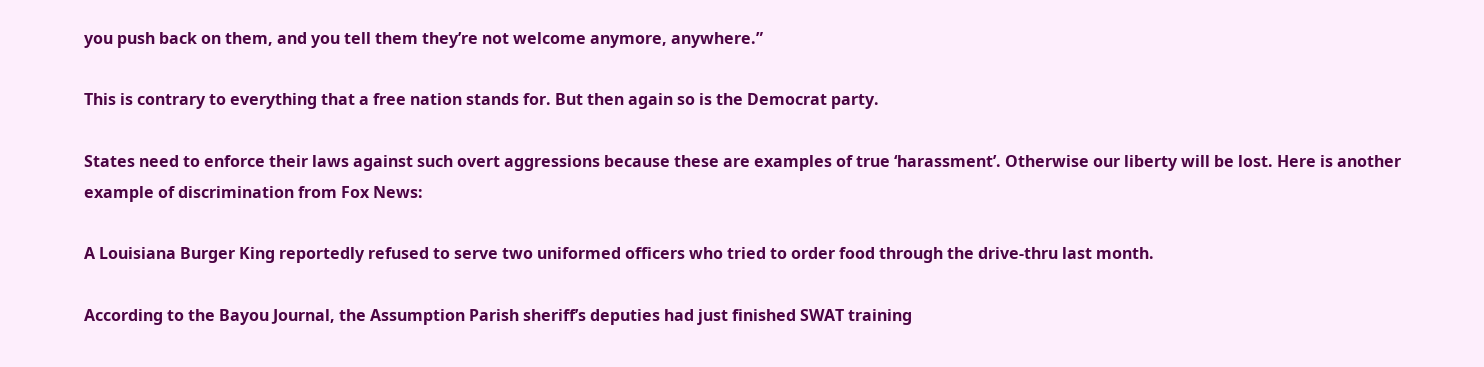you push back on them, and you tell them they’re not welcome anymore, anywhere.”

This is contrary to everything that a free nation stands for. But then again so is the Democrat party.

States need to enforce their laws against such overt aggressions because these are examples of true ‘harassment’. Otherwise our liberty will be lost. Here is another example of discrimination from Fox News:

A Louisiana Burger King reportedly refused to serve two uniformed officers who tried to order food through the drive-thru last month.

According to the Bayou Journal, the Assumption Parish sheriff’s deputies had just finished SWAT training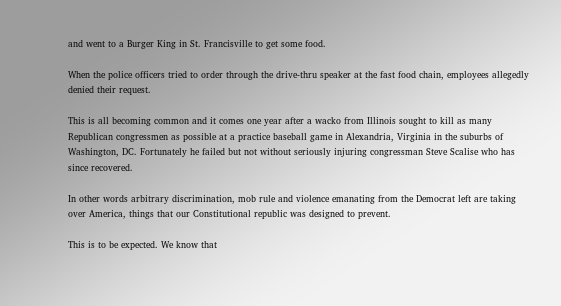and went to a Burger King in St. Francisville to get some food.

When the police officers tried to order through the drive-thru speaker at the fast food chain, employees allegedly denied their request.

This is all becoming common and it comes one year after a wacko from Illinois sought to kill as many Republican congressmen as possible at a practice baseball game in Alexandria, Virginia in the suburbs of Washington, DC. Fortunately he failed but not without seriously injuring congressman Steve Scalise who has since recovered.

In other words arbitrary discrimination, mob rule and violence emanating from the Democrat left are taking over America, things that our Constitutional republic was designed to prevent.

This is to be expected. We know that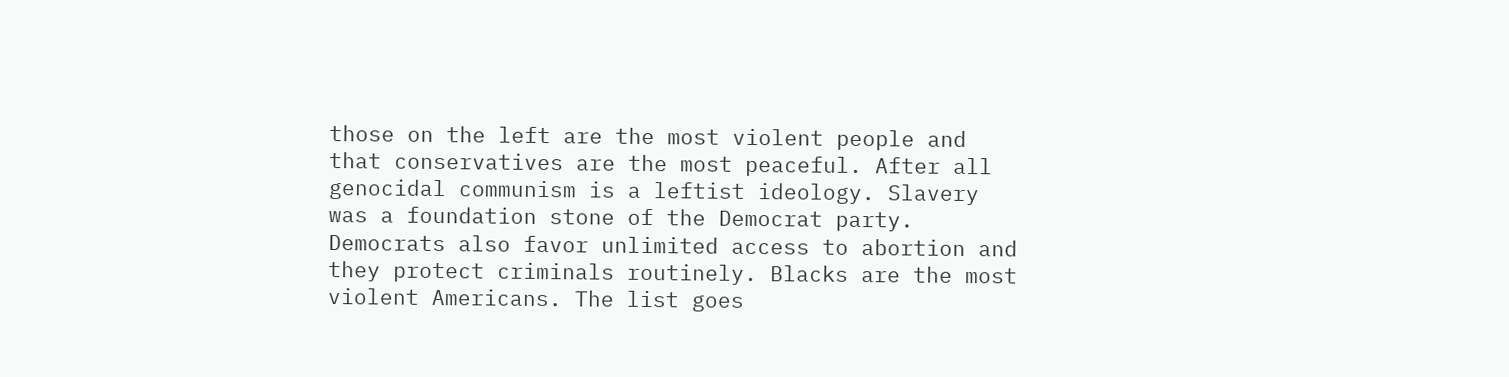those on the left are the most violent people and that conservatives are the most peaceful. After all genocidal communism is a leftist ideology. Slavery was a foundation stone of the Democrat party. Democrats also favor unlimited access to abortion and they protect criminals routinely. Blacks are the most violent Americans. The list goes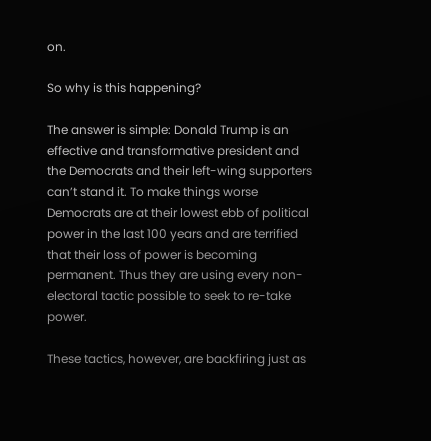on.

So why is this happening?

The answer is simple: Donald Trump is an effective and transformative president and the Democrats and their left-wing supporters can’t stand it. To make things worse Democrats are at their lowest ebb of political power in the last 100 years and are terrified that their loss of power is becoming permanent. Thus they are using every non-electoral tactic possible to seek to re-take power.

These tactics, however, are backfiring just as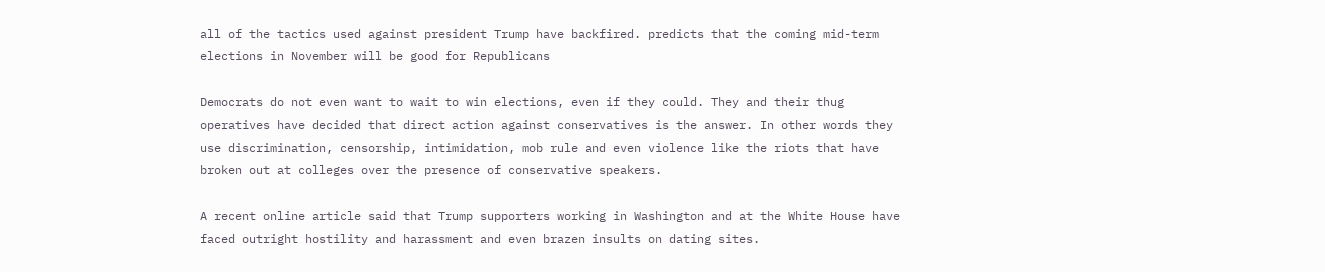all of the tactics used against president Trump have backfired. predicts that the coming mid-term elections in November will be good for Republicans

Democrats do not even want to wait to win elections, even if they could. They and their thug operatives have decided that direct action against conservatives is the answer. In other words they use discrimination, censorship, intimidation, mob rule and even violence like the riots that have broken out at colleges over the presence of conservative speakers.

A recent online article said that Trump supporters working in Washington and at the White House have faced outright hostility and harassment and even brazen insults on dating sites.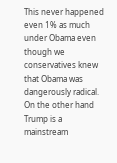This never happened even 1% as much under Obama even though we conservatives knew that Obama was dangerously radical. On the other hand Trump is a mainstream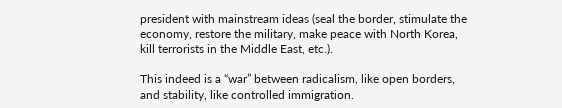president with mainstream ideas (seal the border, stimulate the economy, restore the military, make peace with North Korea, kill terrorists in the Middle East, etc.).

This indeed is a “war” between radicalism, like open borders, and stability, like controlled immigration.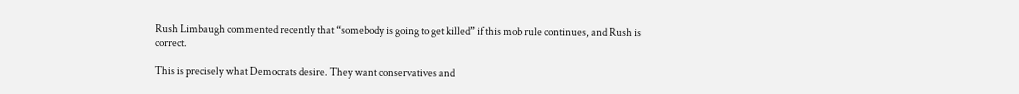Rush Limbaugh commented recently that “somebody is going to get killed” if this mob rule continues, and Rush is correct.

This is precisely what Democrats desire. They want conservatives and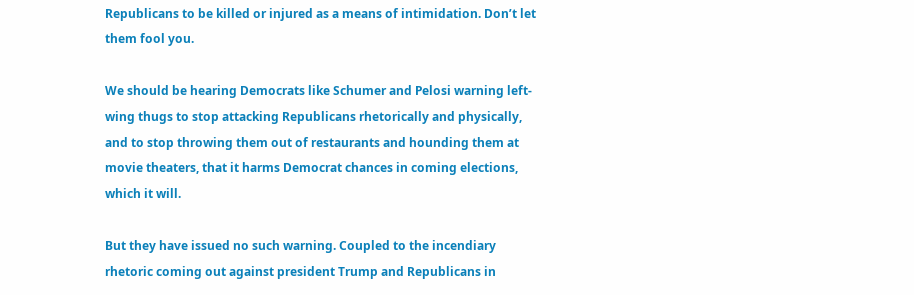Republicans to be killed or injured as a means of intimidation. Don’t let them fool you.

We should be hearing Democrats like Schumer and Pelosi warning left-wing thugs to stop attacking Republicans rhetorically and physically, and to stop throwing them out of restaurants and hounding them at movie theaters, that it harms Democrat chances in coming elections, which it will.

But they have issued no such warning. Coupled to the incendiary rhetoric coming out against president Trump and Republicans in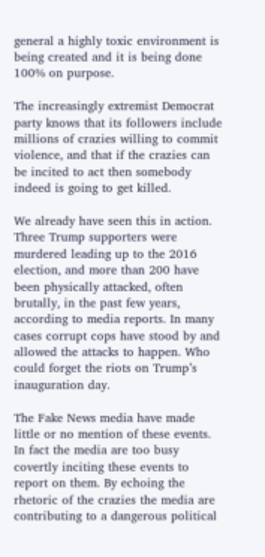general a highly toxic environment is being created and it is being done 100% on purpose.

The increasingly extremist Democrat party knows that its followers include millions of crazies willing to commit violence, and that if the crazies can be incited to act then somebody indeed is going to get killed.

We already have seen this in action. Three Trump supporters were murdered leading up to the 2016 election, and more than 200 have been physically attacked, often brutally, in the past few years, according to media reports. In many cases corrupt cops have stood by and allowed the attacks to happen. Who could forget the riots on Trump’s inauguration day.

The Fake News media have made little or no mention of these events. In fact the media are too busy covertly inciting these events to report on them. By echoing the rhetoric of the crazies the media are contributing to a dangerous political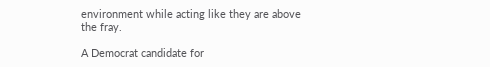environment while acting like they are above the fray.

A Democrat candidate for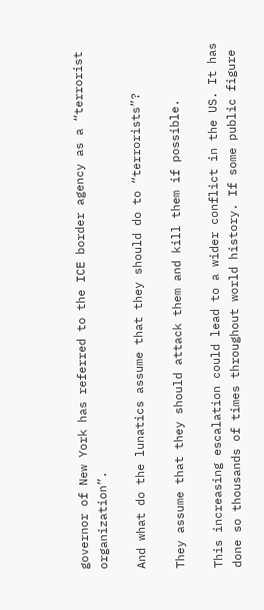governor of New York has referred to the ICE border agency as a “terrorist organization”.

And what do the lunatics assume that they should do to “terrorists”?

They assume that they should attack them and kill them if possible.

This increasing escalation could lead to a wider conflict in the US. It has done so thousands of times throughout world history. If some public figure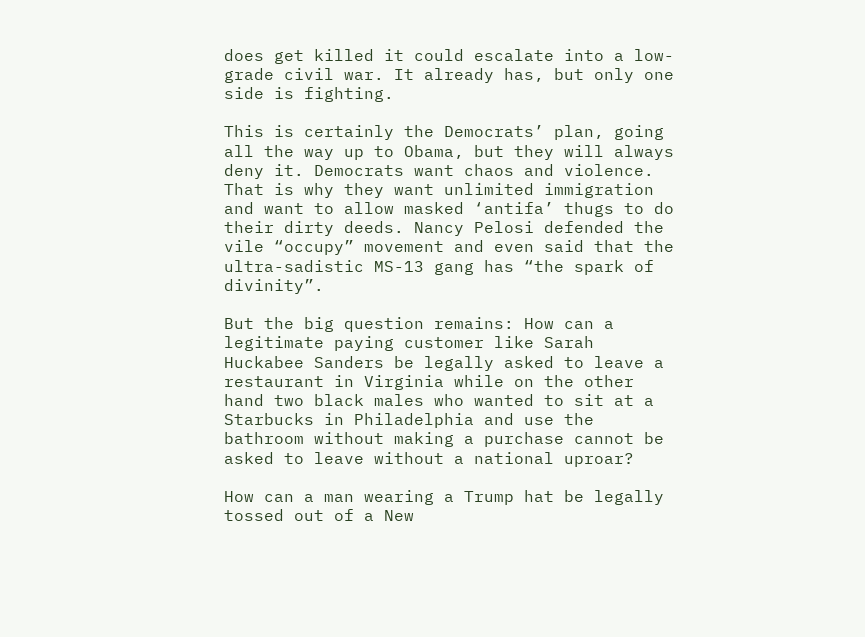does get killed it could escalate into a low-grade civil war. It already has, but only one side is fighting.

This is certainly the Democrats’ plan, going all the way up to Obama, but they will always deny it. Democrats want chaos and violence. That is why they want unlimited immigration and want to allow masked ‘antifa’ thugs to do their dirty deeds. Nancy Pelosi defended the vile “occupy” movement and even said that the ultra-sadistic MS-13 gang has “the spark of divinity”.

But the big question remains: How can a legitimate paying customer like Sarah Huckabee Sanders be legally asked to leave a restaurant in Virginia while on the other hand two black males who wanted to sit at a Starbucks in Philadelphia and use the bathroom without making a purchase cannot be asked to leave without a national uproar?

How can a man wearing a Trump hat be legally tossed out of a New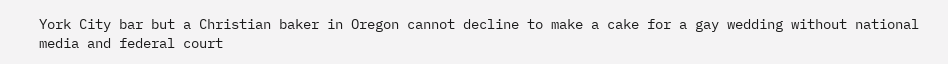York City bar but a Christian baker in Oregon cannot decline to make a cake for a gay wedding without national media and federal court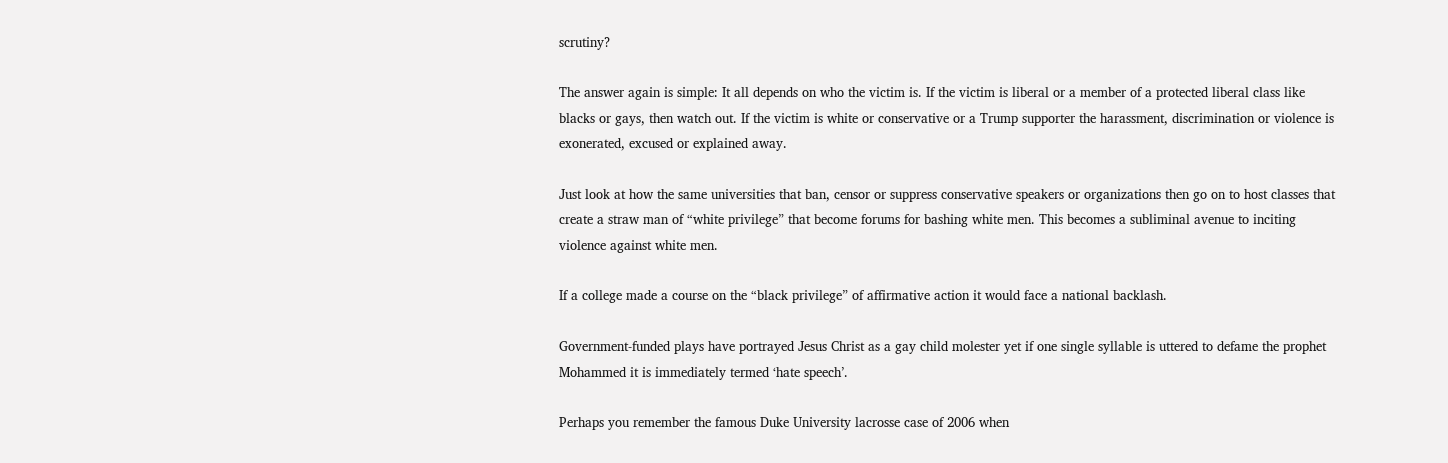scrutiny?

The answer again is simple: It all depends on who the victim is. If the victim is liberal or a member of a protected liberal class like blacks or gays, then watch out. If the victim is white or conservative or a Trump supporter the harassment, discrimination or violence is exonerated, excused or explained away.

Just look at how the same universities that ban, censor or suppress conservative speakers or organizations then go on to host classes that create a straw man of “white privilege” that become forums for bashing white men. This becomes a subliminal avenue to inciting violence against white men.

If a college made a course on the “black privilege” of affirmative action it would face a national backlash.

Government-funded plays have portrayed Jesus Christ as a gay child molester yet if one single syllable is uttered to defame the prophet Mohammed it is immediately termed ‘hate speech’.

Perhaps you remember the famous Duke University lacrosse case of 2006 when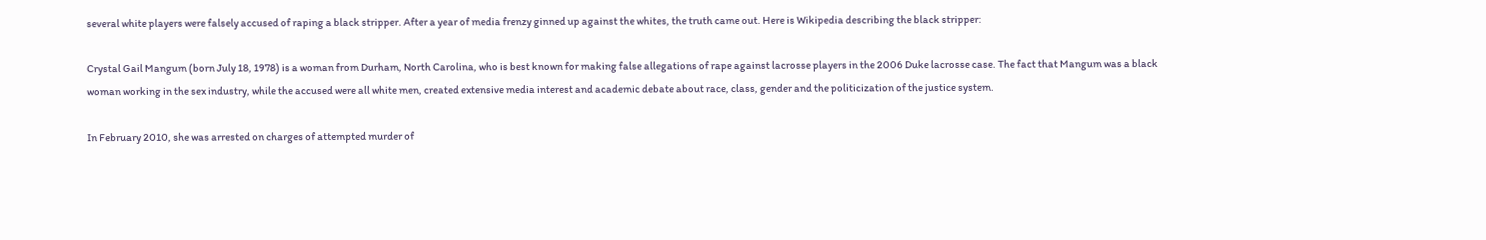several white players were falsely accused of raping a black stripper. After a year of media frenzy ginned up against the whites, the truth came out. Here is Wikipedia describing the black stripper:

Crystal Gail Mangum (born July 18, 1978) is a woman from Durham, North Carolina, who is best known for making false allegations of rape against lacrosse players in the 2006 Duke lacrosse case. The fact that Mangum was a black woman working in the sex industry, while the accused were all white men, created extensive media interest and academic debate about race, class, gender and the politicization of the justice system.

In February 2010, she was arrested on charges of attempted murder of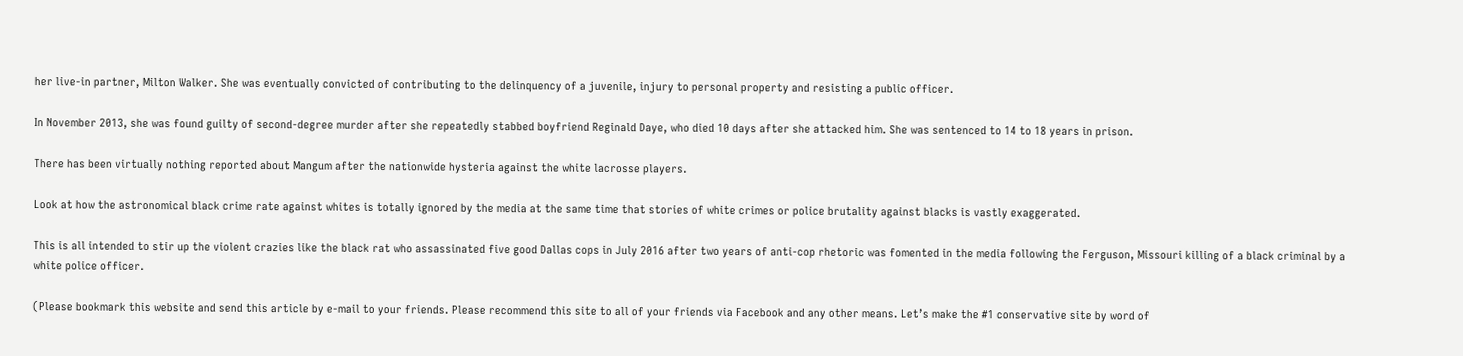her live-in partner, Milton Walker. She was eventually convicted of contributing to the delinquency of a juvenile, injury to personal property and resisting a public officer.

In November 2013, she was found guilty of second-degree murder after she repeatedly stabbed boyfriend Reginald Daye, who died 10 days after she attacked him. She was sentenced to 14 to 18 years in prison.

There has been virtually nothing reported about Mangum after the nationwide hysteria against the white lacrosse players.

Look at how the astronomical black crime rate against whites is totally ignored by the media at the same time that stories of white crimes or police brutality against blacks is vastly exaggerated.

This is all intended to stir up the violent crazies like the black rat who assassinated five good Dallas cops in July 2016 after two years of anti-cop rhetoric was fomented in the media following the Ferguson, Missouri killing of a black criminal by a white police officer.

(Please bookmark this website and send this article by e-mail to your friends. Please recommend this site to all of your friends via Facebook and any other means. Let’s make the #1 conservative site by word of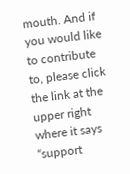mouth. And if you would like to contribute to, please click the link at the upper right where it says “support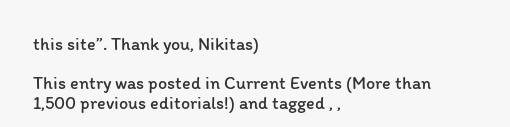this site”. Thank you, Nikitas)

This entry was posted in Current Events (More than 1,500 previous editorials!) and tagged , ,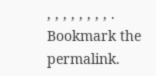, , , , , , , , . Bookmark the permalink.